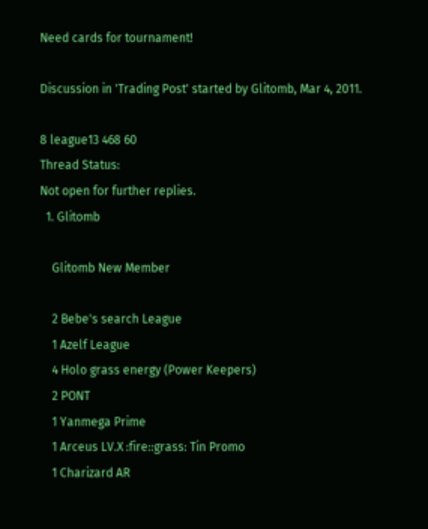Need cards for tournament!

Discussion in 'Trading Post' started by Glitomb, Mar 4, 2011.

8 league13 468 60
Thread Status:
Not open for further replies.
  1. Glitomb

    Glitomb New Member

    2 Bebe's search League
    1 Azelf League
    4 Holo grass energy (Power Keepers)
    2 PONT
    1 Yanmega Prime
    1 Arceus LV.X :fire::grass: Tin Promo
    1 Charizard AR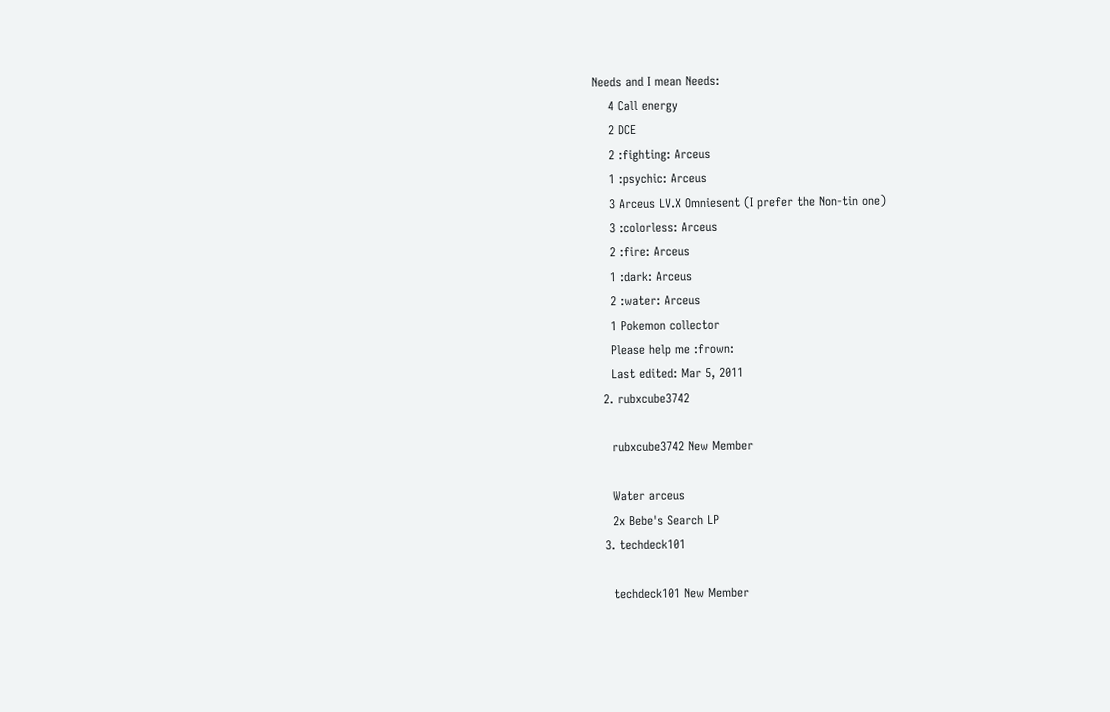Needs and I mean Needs:
    4 Call energy
    2 DCE
    2 :fighting: Arceus
    1 :psychic: Arceus
    3 Arceus LV.X Omniesent (I prefer the Non-tin one)
    3 :colorless: Arceus
    2 :fire: Arceus
    1 :dark: Arceus
    2 :water: Arceus
    1 Pokemon collector
    Please help me :frown:
    Last edited: Mar 5, 2011
  2. rubxcube3742

    rubxcube3742 New Member

    Water arceus
    2x Bebe's Search LP
  3. techdeck101

    techdeck101 New Member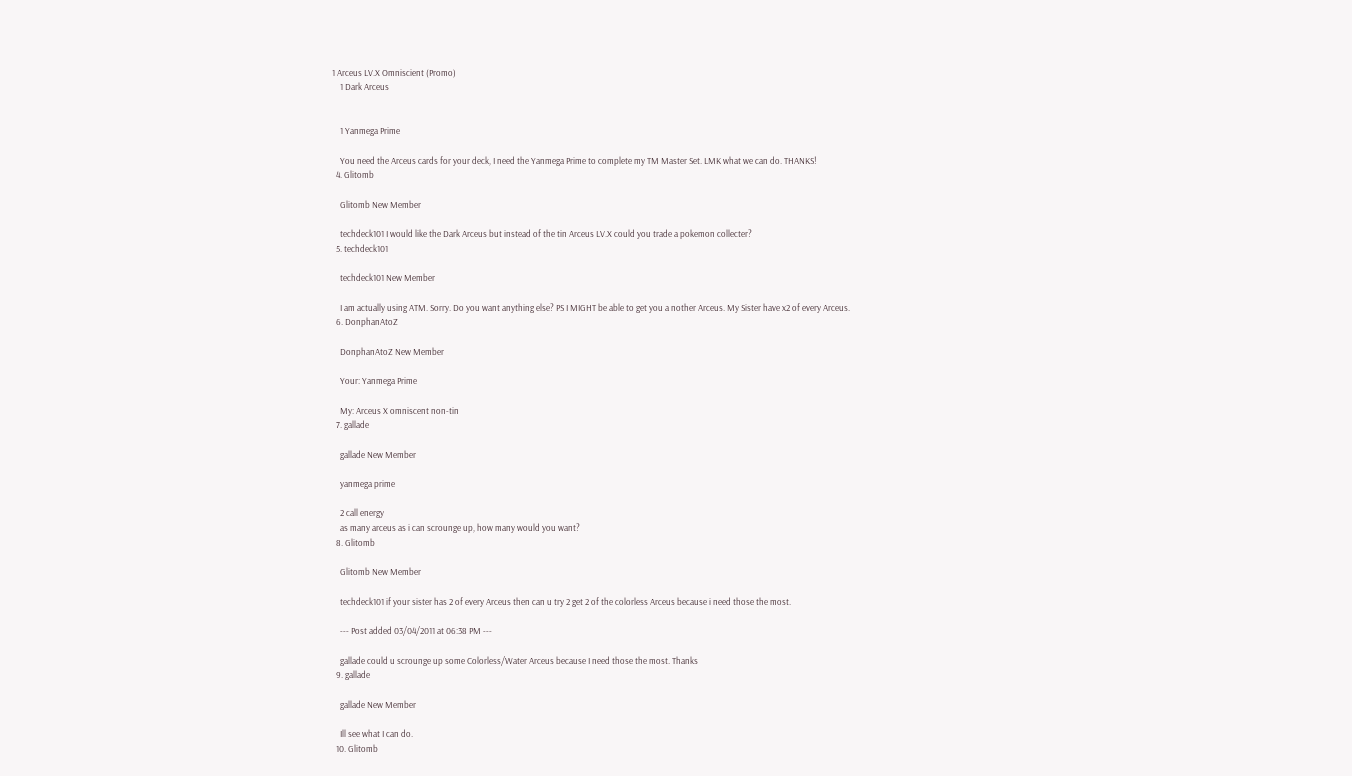1 Arceus LV.X Omniscient (Promo)
    1 Dark Arceus


    1 Yanmega Prime

    You need the Arceus cards for your deck, I need the Yanmega Prime to complete my TM Master Set. LMK what we can do. THANKS!
  4. Glitomb

    Glitomb New Member

    techdeck101 I would like the Dark Arceus but instead of the tin Arceus LV.X could you trade a pokemon collecter?
  5. techdeck101

    techdeck101 New Member

    I am actually using ATM. Sorry. Do you want anything else? PS I MIGHT be able to get you a nother Arceus. My Sister have x2 of every Arceus.
  6. DonphanAtoZ

    DonphanAtoZ New Member

    Your: Yanmega Prime

    My: Arceus X omniscent non-tin
  7. gallade

    gallade New Member

    yanmega prime

    2 call energy
    as many arceus as i can scrounge up, how many would you want?
  8. Glitomb

    Glitomb New Member

    techdeck101 if your sister has 2 of every Arceus then can u try 2 get 2 of the colorless Arceus because i need those the most.

    --- Post added 03/04/2011 at 06:38 PM ---

    gallade could u scrounge up some Colorless/Water Arceus because I need those the most. Thanks
  9. gallade

    gallade New Member

    Ill see what I can do.
  10. Glitomb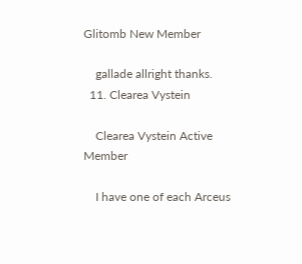Glitomb New Member

    gallade allright thanks.
  11. Clearea Vystein

    Clearea Vystein Active Member

    I have one of each Arceus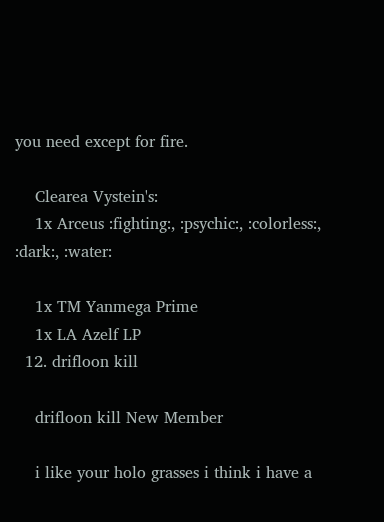you need except for fire.

    Clearea Vystein's:
    1x Arceus :fighting:, :psychic:, :colorless:, :dark:, :water:

    1x TM Yanmega Prime
    1x LA Azelf LP
  12. drifloon kill

    drifloon kill New Member

    i like your holo grasses i think i have a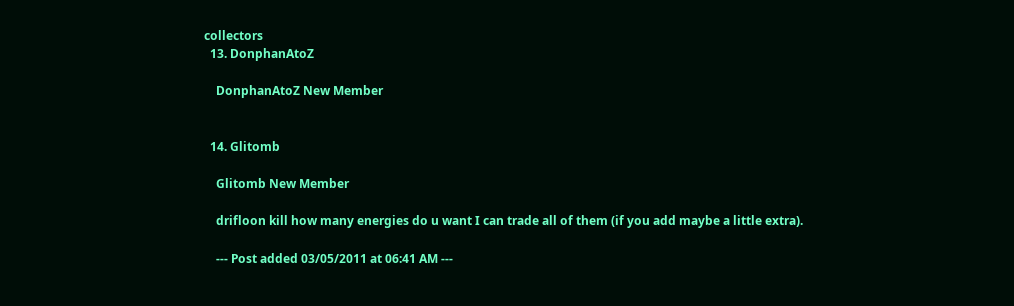collectors
  13. DonphanAtoZ

    DonphanAtoZ New Member


  14. Glitomb

    Glitomb New Member

    drifloon kill how many energies do u want I can trade all of them (if you add maybe a little extra).

    --- Post added 03/05/2011 at 06:41 AM ---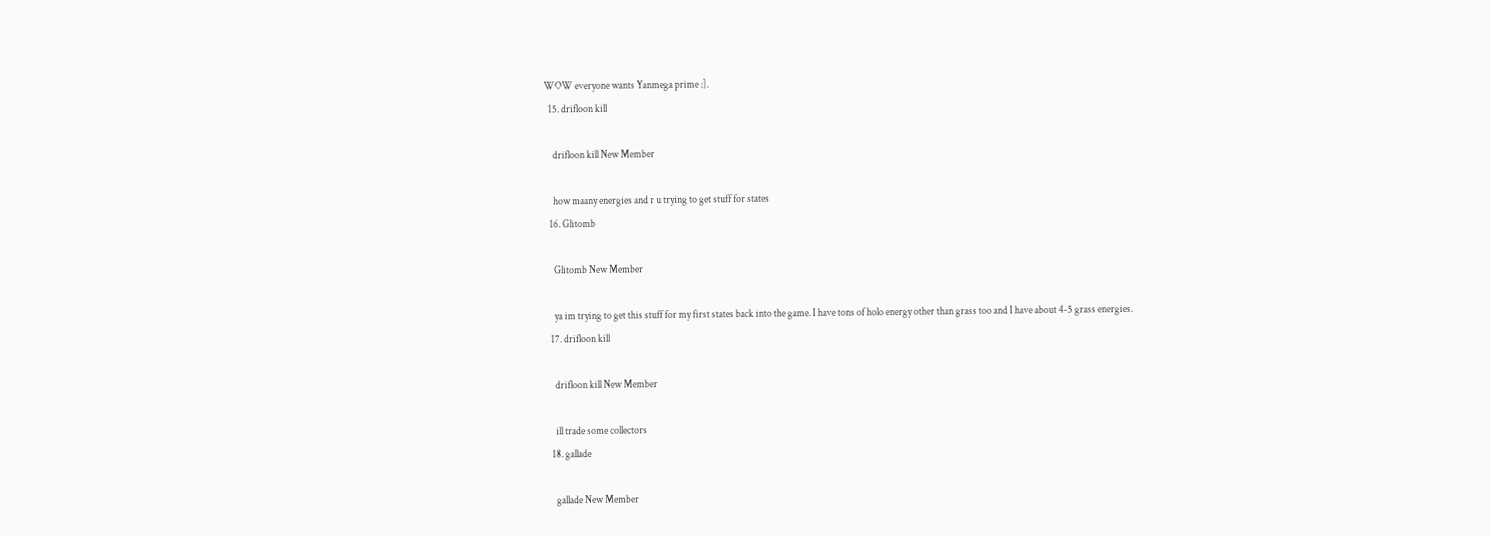WOW everyone wants Yanmega prime :].
  15. drifloon kill

    drifloon kill New Member

    how maany energies and r u trying to get stuff for states
  16. Glitomb

    Glitomb New Member

    ya im trying to get this stuff for my first states back into the game. I have tons of holo energy other than grass too and I have about 4-5 grass energies.
  17. drifloon kill

    drifloon kill New Member

    ill trade some collectors
  18. gallade

    gallade New Member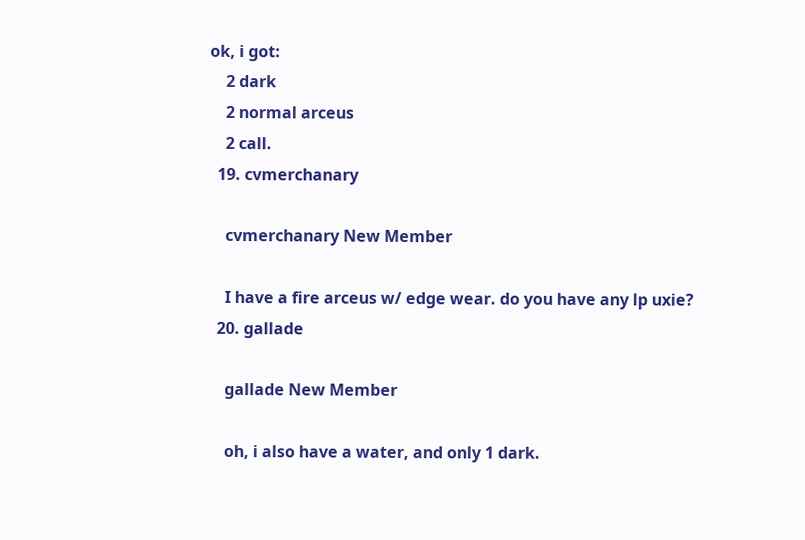ok, i got:
    2 dark
    2 normal arceus
    2 call.
  19. cvmerchanary

    cvmerchanary New Member

    I have a fire arceus w/ edge wear. do you have any lp uxie?
  20. gallade

    gallade New Member

    oh, i also have a water, and only 1 dark.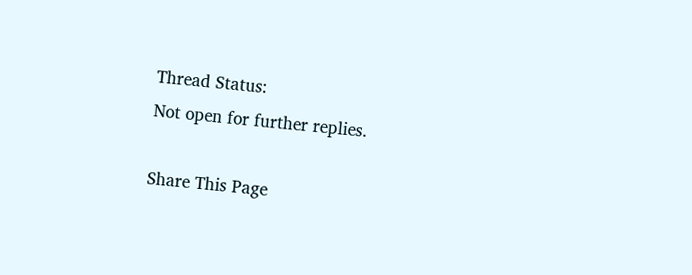Thread Status:
Not open for further replies.

Share This Page